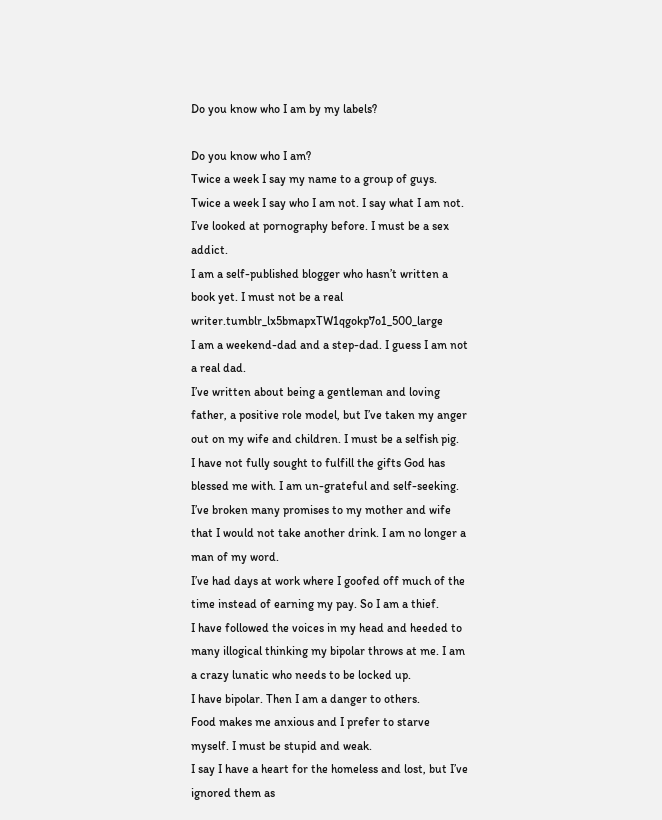Do you know who I am by my labels?

Do you know who I am?
Twice a week I say my name to a group of guys. Twice a week I say who I am not. I say what I am not.
I’ve looked at pornography before. I must be a sex addict.
I am a self-published blogger who hasn’t written a book yet. I must not be a real writer.tumblr_lx5bmapxTW1qgokp7o1_500_large
I am a weekend-dad and a step-dad. I guess I am not a real dad.
I’ve written about being a gentleman and loving father, a positive role model, but I’ve taken my anger out on my wife and children. I must be a selfish pig.
I have not fully sought to fulfill the gifts God has blessed me with. I am un-grateful and self-seeking.
I’ve broken many promises to my mother and wife that I would not take another drink. I am no longer a man of my word.
I’ve had days at work where I goofed off much of the time instead of earning my pay. So I am a thief.
I have followed the voices in my head and heeded to many illogical thinking my bipolar throws at me. I am a crazy lunatic who needs to be locked up.
I have bipolar. Then I am a danger to others.
Food makes me anxious and I prefer to starve myself. I must be stupid and weak.
I say I have a heart for the homeless and lost, but I’ve ignored them as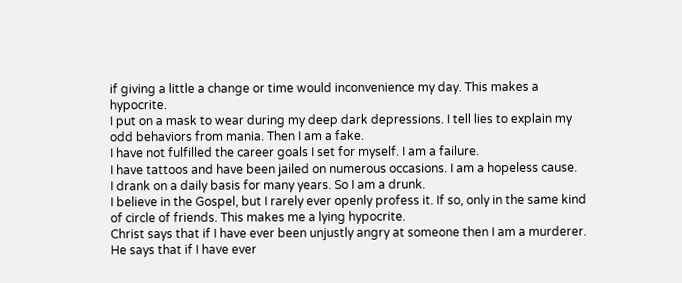if giving a little a change or time would inconvenience my day. This makes a hypocrite.
I put on a mask to wear during my deep dark depressions. I tell lies to explain my odd behaviors from mania. Then I am a fake.
I have not fulfilled the career goals I set for myself. I am a failure.
I have tattoos and have been jailed on numerous occasions. I am a hopeless cause.
I drank on a daily basis for many years. So I am a drunk.
I believe in the Gospel, but I rarely ever openly profess it. If so, only in the same kind of circle of friends. This makes me a lying hypocrite.
Christ says that if I have ever been unjustly angry at someone then I am a murderer.
He says that if I have ever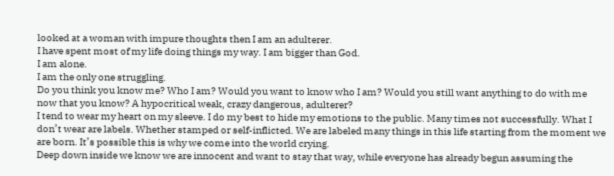looked at a woman with impure thoughts then I am an adulterer.
I have spent most of my life doing things my way. I am bigger than God.
I am alone.
I am the only one struggling.
Do you think you know me? Who I am? Would you want to know who I am? Would you still want anything to do with me now that you know? A hypocritical weak, crazy dangerous, adulterer?
I tend to wear my heart on my sleeve. I do my best to hide my emotions to the public. Many times not successfully. What I don’t wear are labels. Whether stamped or self-inflicted. We are labeled many things in this life starting from the moment we are born. It’s possible this is why we come into the world crying.
Deep down inside we know we are innocent and want to stay that way, while everyone has already begun assuming the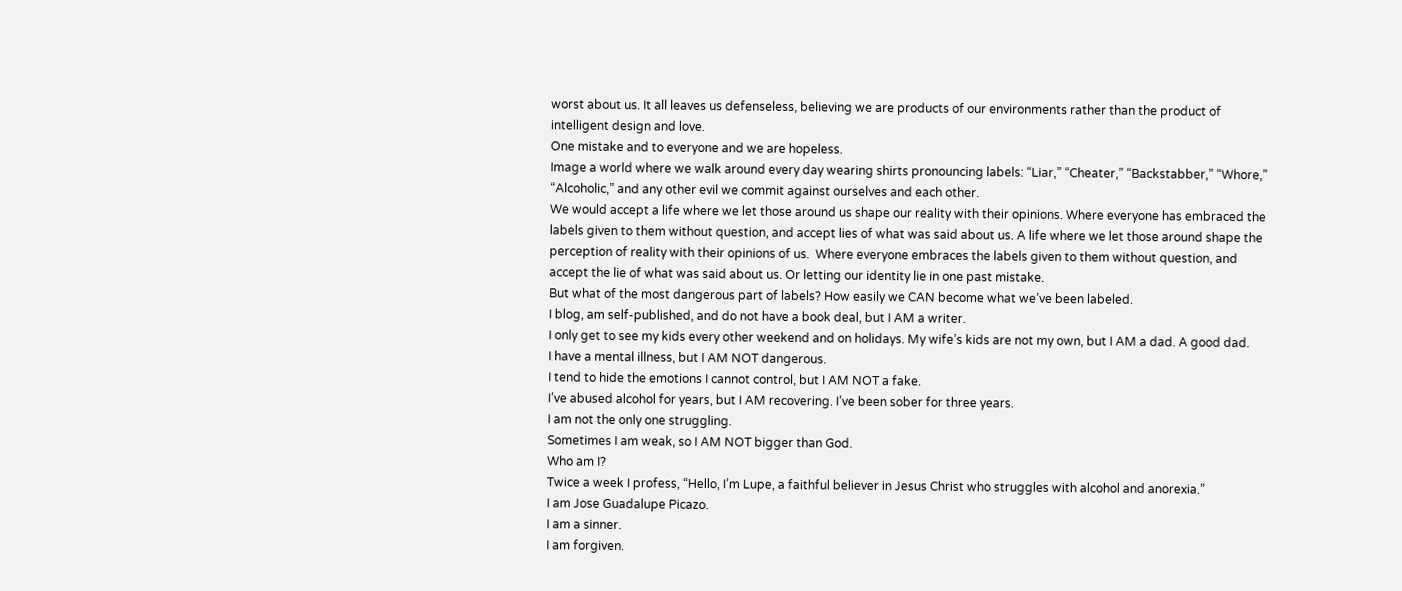worst about us. It all leaves us defenseless, believing we are products of our environments rather than the product of intelligent design and love.
One mistake and to everyone and we are hopeless.
Image a world where we walk around every day wearing shirts pronouncing labels: “Liar,” “Cheater,” “Backstabber,” “Whore,” “Alcoholic,” and any other evil we commit against ourselves and each other.
We would accept a life where we let those around us shape our reality with their opinions. Where everyone has embraced the labels given to them without question, and accept lies of what was said about us. A life where we let those around shape the perception of reality with their opinions of us.  Where everyone embraces the labels given to them without question, and accept the lie of what was said about us. Or letting our identity lie in one past mistake.
But what of the most dangerous part of labels? How easily we CAN become what we’ve been labeled.
I blog, am self-published, and do not have a book deal, but I AM a writer.
I only get to see my kids every other weekend and on holidays. My wife’s kids are not my own, but I AM a dad. A good dad.
I have a mental illness, but I AM NOT dangerous.
I tend to hide the emotions I cannot control, but I AM NOT a fake.
I’ve abused alcohol for years, but I AM recovering. I’ve been sober for three years.
I am not the only one struggling.
Sometimes I am weak, so I AM NOT bigger than God.
Who am I?
Twice a week I profess, “Hello, I’m Lupe, a faithful believer in Jesus Christ who struggles with alcohol and anorexia.”
I am Jose Guadalupe Picazo.
I am a sinner.
I am forgiven.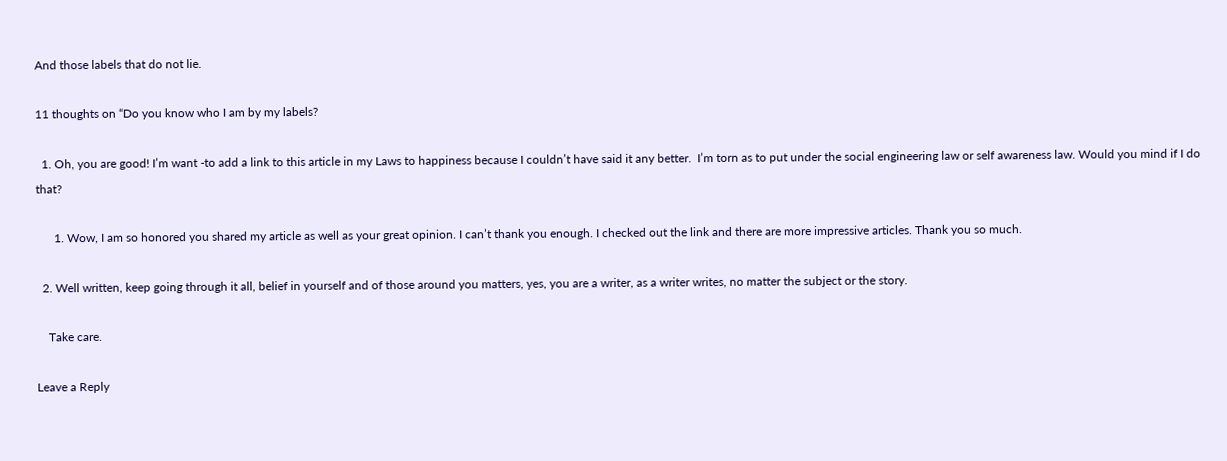And those labels that do not lie.

11 thoughts on “Do you know who I am by my labels?

  1. Oh, you are good! I’m want -to add a link to this article in my Laws to happiness because I couldn’t have said it any better.  I’m torn as to put under the social engineering law or self awareness law. Would you mind if I do that?

      1. Wow, I am so honored you shared my article as well as your great opinion. I can’t thank you enough. I checked out the link and there are more impressive articles. Thank you so much.

  2. Well written, keep going through it all, belief in yourself and of those around you matters, yes, you are a writer, as a writer writes, no matter the subject or the story.

    Take care.

Leave a Reply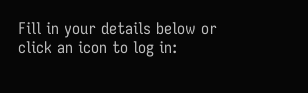Fill in your details below or click an icon to log in: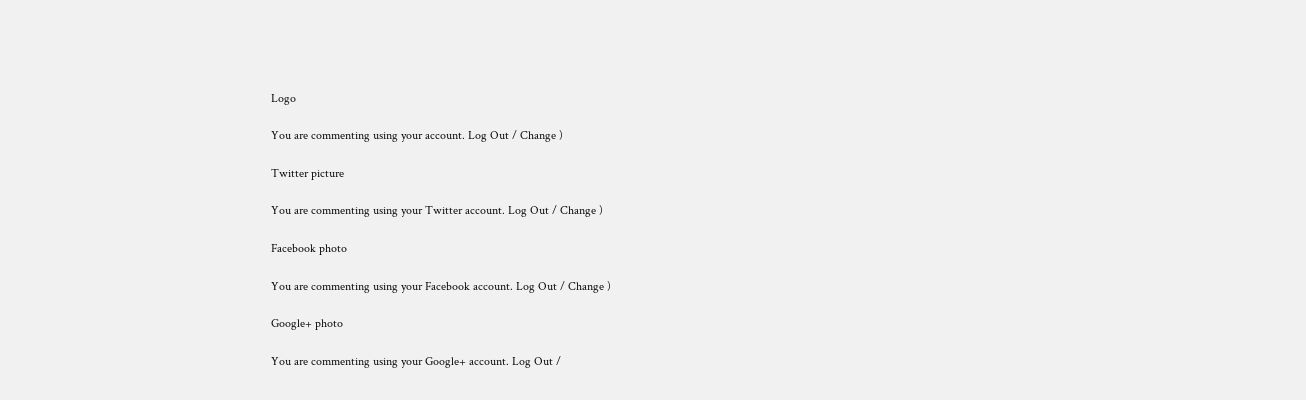Logo

You are commenting using your account. Log Out / Change )

Twitter picture

You are commenting using your Twitter account. Log Out / Change )

Facebook photo

You are commenting using your Facebook account. Log Out / Change )

Google+ photo

You are commenting using your Google+ account. Log Out /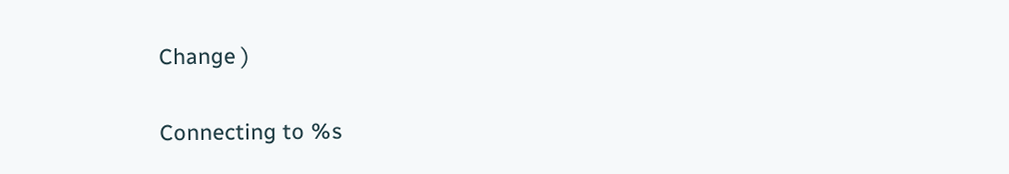Change )

Connecting to %s